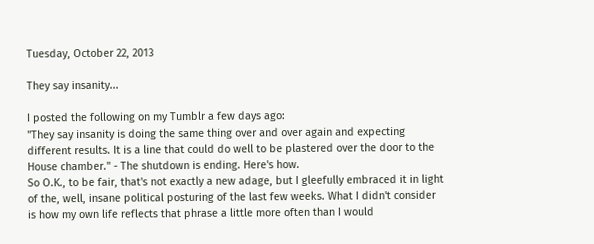Tuesday, October 22, 2013

They say insanity...

I posted the following on my Tumblr a few days ago:
"They say insanity is doing the same thing over and over again and expecting different results. It is a line that could do well to be plastered over the door to the House chamber." - The shutdown is ending. Here's how.
So O.K., to be fair, that's not exactly a new adage, but I gleefully embraced it in light of the, well, insane political posturing of the last few weeks. What I didn't consider is how my own life reflects that phrase a little more often than I would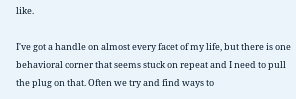like.

I've got a handle on almost every facet of my life, but there is one behavioral corner that seems stuck on repeat and I need to pull the plug on that. Often we try and find ways to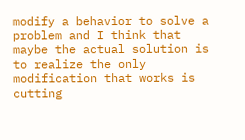modify a behavior to solve a problem and I think that maybe the actual solution is to realize the only modification that works is cutting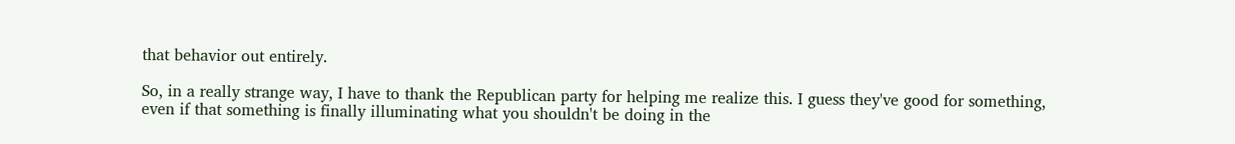that behavior out entirely.

So, in a really strange way, I have to thank the Republican party for helping me realize this. I guess they've good for something, even if that something is finally illuminating what you shouldn't be doing in the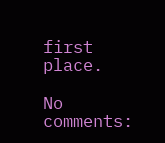first place.

No comments: